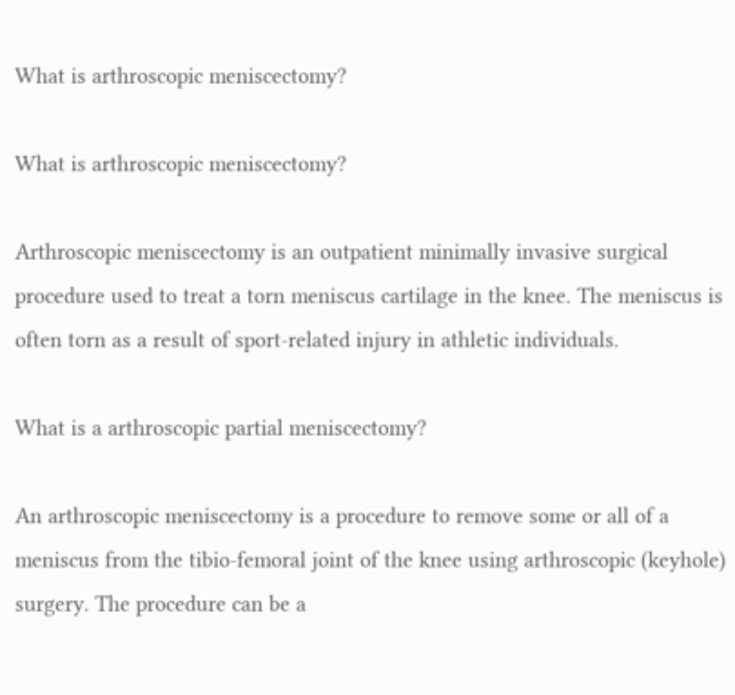What is arthroscopic meniscectomy?

What is arthroscopic meniscectomy?

Arthroscopic meniscectomy is an outpatient minimally invasive surgical procedure used to treat a torn meniscus cartilage in the knee. The meniscus is often torn as a result of sport-related injury in athletic individuals.

What is a arthroscopic partial meniscectomy?

An arthroscopic meniscectomy is a procedure to remove some or all of a meniscus from the tibio-femoral joint of the knee using arthroscopic (keyhole) surgery. The procedure can be a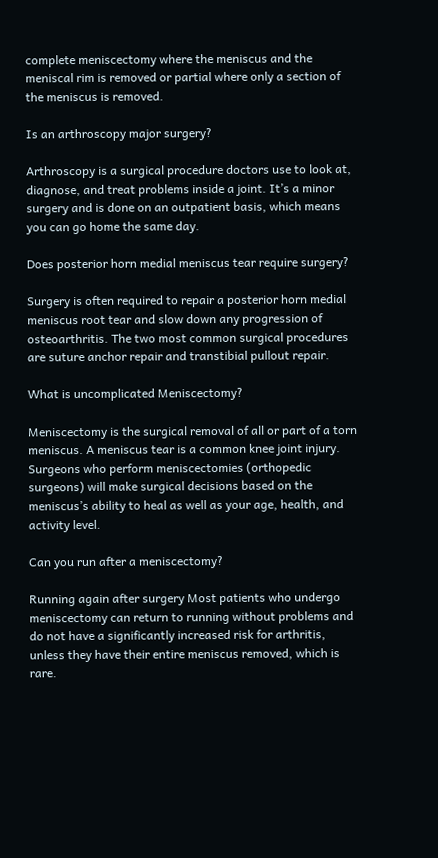complete meniscectomy where the meniscus and the meniscal rim is removed or partial where only a section of the meniscus is removed.

Is an arthroscopy major surgery?

Arthroscopy is a surgical procedure doctors use to look at, diagnose, and treat problems inside a joint. It’s a minor surgery and is done on an outpatient basis, which means you can go home the same day.

Does posterior horn medial meniscus tear require surgery?

Surgery is often required to repair a posterior horn medial meniscus root tear and slow down any progression of osteoarthritis. The two most common surgical procedures are suture anchor repair and transtibial pullout repair.

What is uncomplicated Meniscectomy?

Meniscectomy is the surgical removal of all or part of a torn meniscus. A meniscus tear is a common knee joint injury. Surgeons who perform meniscectomies (orthopedic surgeons) will make surgical decisions based on the meniscus’s ability to heal as well as your age, health, and activity level.

Can you run after a meniscectomy?

Running again after surgery Most patients who undergo meniscectomy can return to running without problems and do not have a significantly increased risk for arthritis, unless they have their entire meniscus removed, which is rare.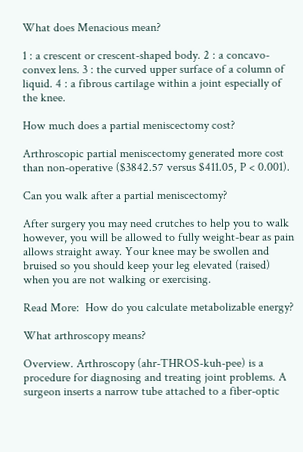What does Menacious mean?

1 : a crescent or crescent-shaped body. 2 : a concavo-convex lens. 3 : the curved upper surface of a column of liquid. 4 : a fibrous cartilage within a joint especially of the knee.

How much does a partial meniscectomy cost?

Arthroscopic partial meniscectomy generated more cost than non-operative ($3842.57 versus $411.05, P < 0.001).

Can you walk after a partial meniscectomy?

After surgery you may need crutches to help you to walk however, you will be allowed to fully weight-bear as pain allows straight away. Your knee may be swollen and bruised so you should keep your leg elevated (raised) when you are not walking or exercising.

Read More:  How do you calculate metabolizable energy?

What arthroscopy means?

Overview. Arthroscopy (ahr-THROS-kuh-pee) is a procedure for diagnosing and treating joint problems. A surgeon inserts a narrow tube attached to a fiber-optic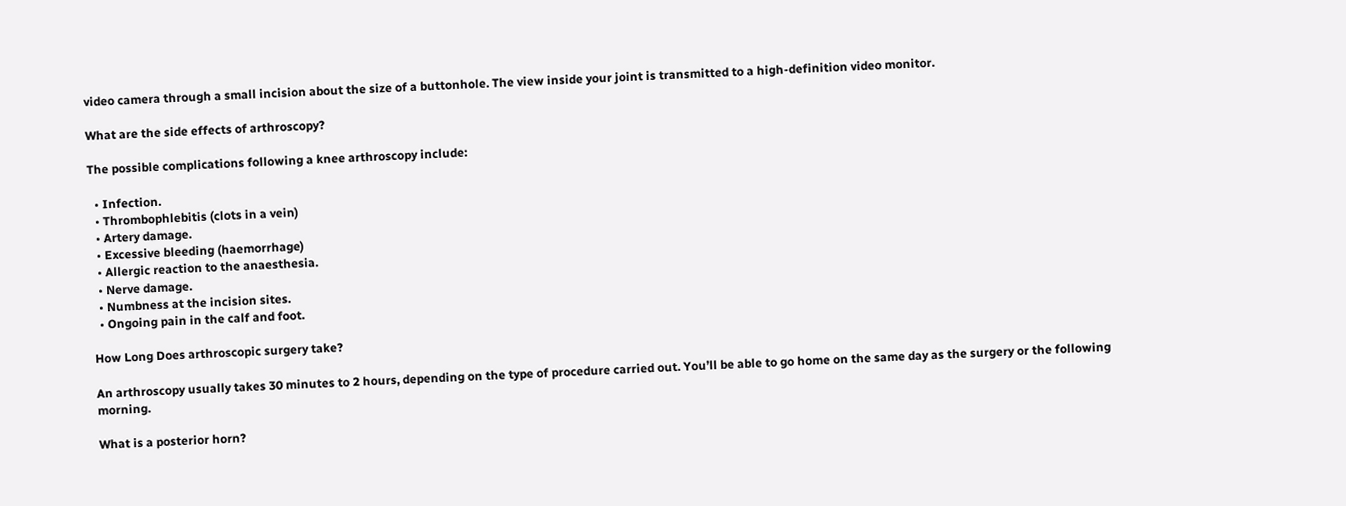video camera through a small incision about the size of a buttonhole. The view inside your joint is transmitted to a high-definition video monitor.

What are the side effects of arthroscopy?

The possible complications following a knee arthroscopy include:

  • Infection.
  • Thrombophlebitis (clots in a vein)
  • Artery damage.
  • Excessive bleeding (haemorrhage)
  • Allergic reaction to the anaesthesia.
  • Nerve damage.
  • Numbness at the incision sites.
  • Ongoing pain in the calf and foot.

How Long Does arthroscopic surgery take?

An arthroscopy usually takes 30 minutes to 2 hours, depending on the type of procedure carried out. You’ll be able to go home on the same day as the surgery or the following morning.

What is a posterior horn?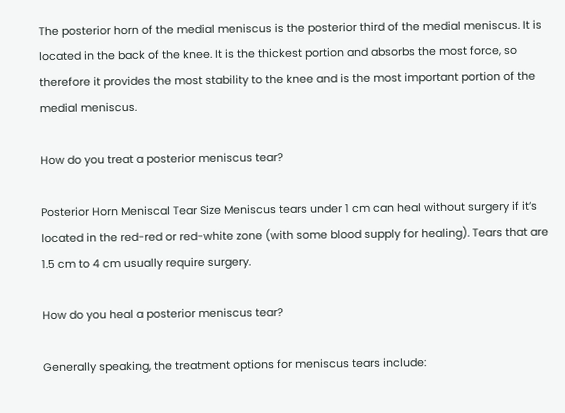The posterior horn of the medial meniscus is the posterior third of the medial meniscus. It is located in the back of the knee. It is the thickest portion and absorbs the most force, so therefore it provides the most stability to the knee and is the most important portion of the medial meniscus.

How do you treat a posterior meniscus tear?

Posterior Horn Meniscal Tear Size Meniscus tears under 1 cm can heal without surgery if it’s located in the red-red or red-white zone (with some blood supply for healing). Tears that are 1.5 cm to 4 cm usually require surgery.

How do you heal a posterior meniscus tear?

Generally speaking, the treatment options for meniscus tears include: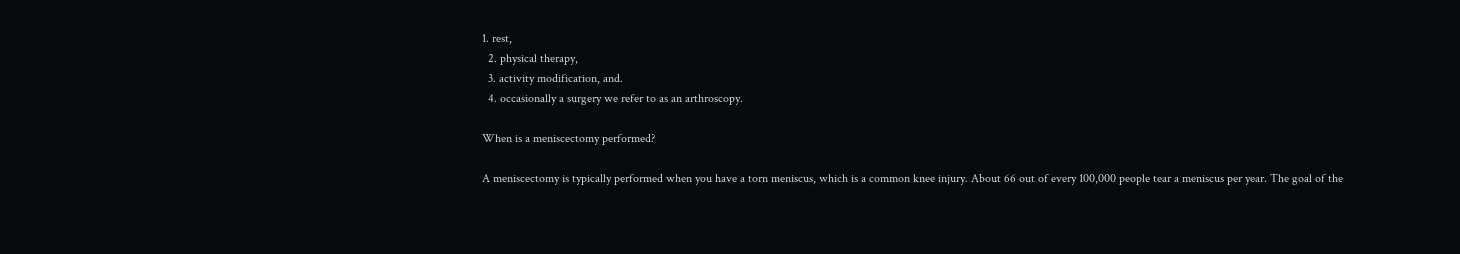1. rest,
  2. physical therapy,
  3. activity modification, and.
  4. occasionally a surgery we refer to as an arthroscopy.

When is a meniscectomy performed?

A meniscectomy is typically performed when you have a torn meniscus, which is a common knee injury. About 66 out of every 100,000 people tear a meniscus per year. The goal of the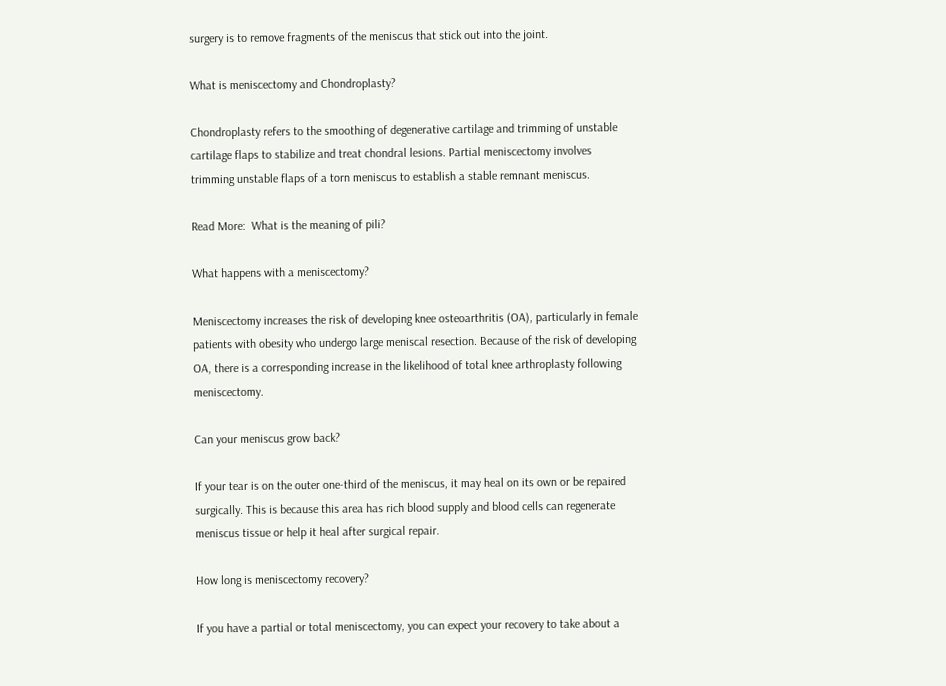surgery is to remove fragments of the meniscus that stick out into the joint.

What is meniscectomy and Chondroplasty?

Chondroplasty refers to the smoothing of degenerative cartilage and trimming of unstable cartilage flaps to stabilize and treat chondral lesions. Partial meniscectomy involves trimming unstable flaps of a torn meniscus to establish a stable remnant meniscus.

Read More:  What is the meaning of pili?

What happens with a meniscectomy?

Meniscectomy increases the risk of developing knee osteoarthritis (OA), particularly in female patients with obesity who undergo large meniscal resection. Because of the risk of developing OA, there is a corresponding increase in the likelihood of total knee arthroplasty following meniscectomy.

Can your meniscus grow back?

If your tear is on the outer one-third of the meniscus, it may heal on its own or be repaired surgically. This is because this area has rich blood supply and blood cells can regenerate meniscus tissue or help it heal after surgical repair.

How long is meniscectomy recovery?

If you have a partial or total meniscectomy, you can expect your recovery to take about a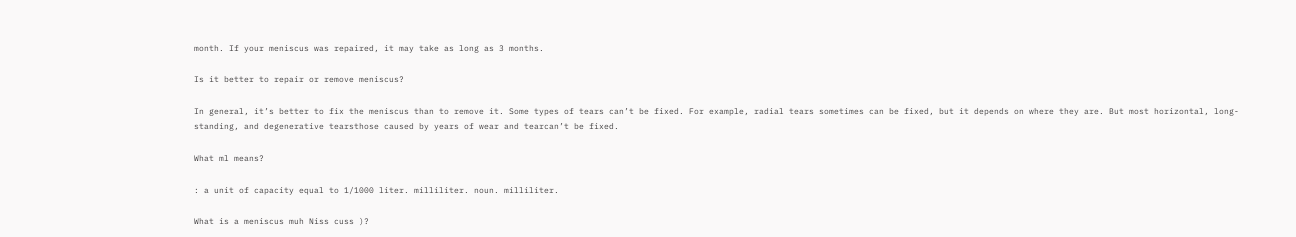month. If your meniscus was repaired, it may take as long as 3 months.

Is it better to repair or remove meniscus?

In general, it’s better to fix the meniscus than to remove it. Some types of tears can’t be fixed. For example, radial tears sometimes can be fixed, but it depends on where they are. But most horizontal, long-standing, and degenerative tearsthose caused by years of wear and tearcan’t be fixed.

What ml means?

: a unit of capacity equal to 1/1000 liter. milliliter. noun. milliliter.

What is a meniscus muh Niss cuss )?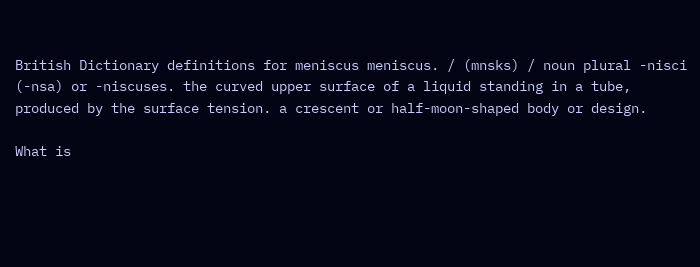British Dictionary definitions for meniscus meniscus. / (mnsks) / noun plural -nisci (-nsa) or -niscuses. the curved upper surface of a liquid standing in a tube, produced by the surface tension. a crescent or half-moon-shaped body or design.

What is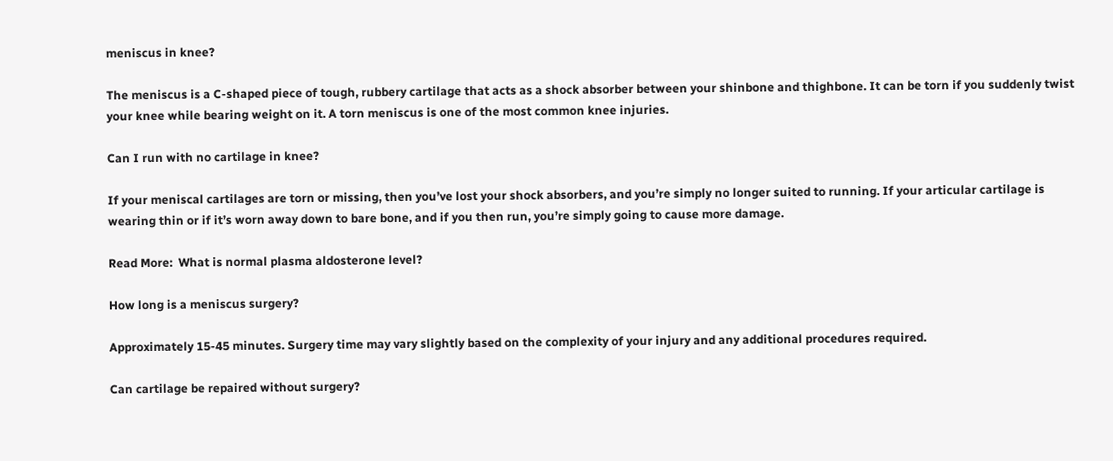meniscus in knee?

The meniscus is a C-shaped piece of tough, rubbery cartilage that acts as a shock absorber between your shinbone and thighbone. It can be torn if you suddenly twist your knee while bearing weight on it. A torn meniscus is one of the most common knee injuries.

Can I run with no cartilage in knee?

If your meniscal cartilages are torn or missing, then you’ve lost your shock absorbers, and you’re simply no longer suited to running. If your articular cartilage is wearing thin or if it’s worn away down to bare bone, and if you then run, you’re simply going to cause more damage.

Read More:  What is normal plasma aldosterone level?

How long is a meniscus surgery?

Approximately 15-45 minutes. Surgery time may vary slightly based on the complexity of your injury and any additional procedures required.

Can cartilage be repaired without surgery?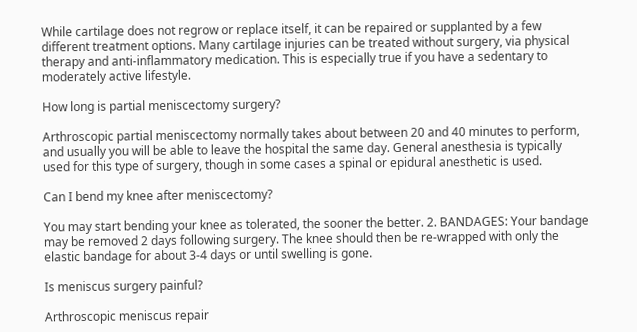While cartilage does not regrow or replace itself, it can be repaired or supplanted by a few different treatment options. Many cartilage injuries can be treated without surgery, via physical therapy and anti-inflammatory medication. This is especially true if you have a sedentary to moderately active lifestyle.

How long is partial meniscectomy surgery?

Arthroscopic partial meniscectomy normally takes about between 20 and 40 minutes to perform, and usually you will be able to leave the hospital the same day. General anesthesia is typically used for this type of surgery, though in some cases a spinal or epidural anesthetic is used.

Can I bend my knee after meniscectomy?

You may start bending your knee as tolerated, the sooner the better. 2. BANDAGES: Your bandage may be removed 2 days following surgery. The knee should then be re-wrapped with only the elastic bandage for about 3-4 days or until swelling is gone.

Is meniscus surgery painful?

Arthroscopic meniscus repair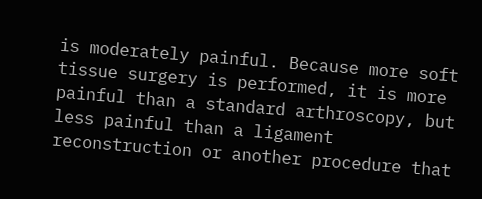is moderately painful. Because more soft tissue surgery is performed, it is more painful than a standard arthroscopy, but less painful than a ligament reconstruction or another procedure that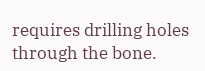requires drilling holes through the bone.